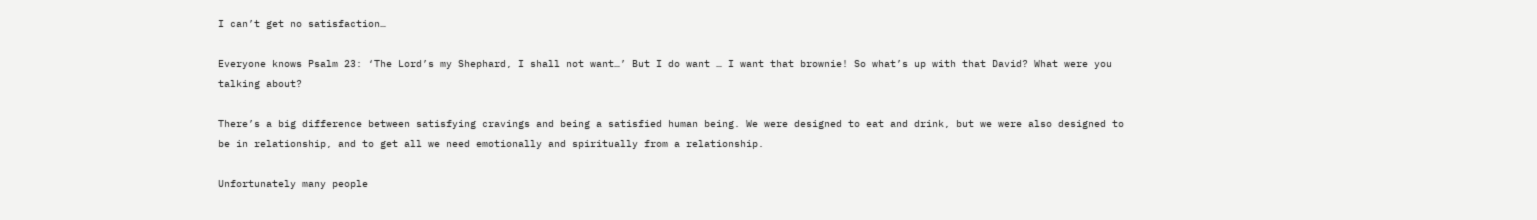I can’t get no satisfaction…

Everyone knows Psalm 23: ‘The Lord’s my Shephard, I shall not want…’ But I do want … I want that brownie! So what’s up with that David? What were you talking about?

There’s a big difference between satisfying cravings and being a satisfied human being. We were designed to eat and drink, but we were also designed to be in relationship, and to get all we need emotionally and spiritually from a relationship.

Unfortunately many people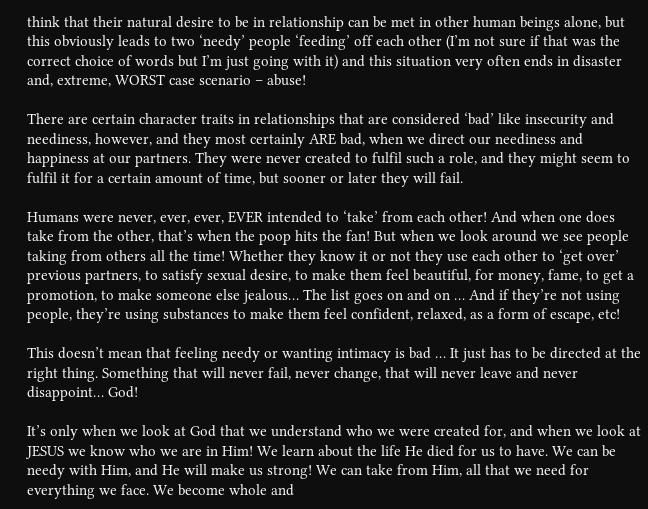think that their natural desire to be in relationship can be met in other human beings alone, but this obviously leads to two ‘needy’ people ‘feeding’ off each other (I’m not sure if that was the correct choice of words but I’m just going with it) and this situation very often ends in disaster and, extreme, WORST case scenario – abuse!

There are certain character traits in relationships that are considered ‘bad’ like insecurity and neediness, however, and they most certainly ARE bad, when we direct our neediness and happiness at our partners. They were never created to fulfil such a role, and they might seem to fulfil it for a certain amount of time, but sooner or later they will fail.

Humans were never, ever, ever, EVER intended to ‘take’ from each other! And when one does take from the other, that’s when the poop hits the fan! But when we look around we see people taking from others all the time! Whether they know it or not they use each other to ‘get over’ previous partners, to satisfy sexual desire, to make them feel beautiful, for money, fame, to get a promotion, to make someone else jealous… The list goes on and on … And if they’re not using people, they’re using substances to make them feel confident, relaxed, as a form of escape, etc!

This doesn’t mean that feeling needy or wanting intimacy is bad … It just has to be directed at the right thing. Something that will never fail, never change, that will never leave and never disappoint… God!

It’s only when we look at God that we understand who we were created for, and when we look at JESUS we know who we are in Him! We learn about the life He died for us to have. We can be needy with Him, and He will make us strong! We can take from Him, all that we need for everything we face. We become whole and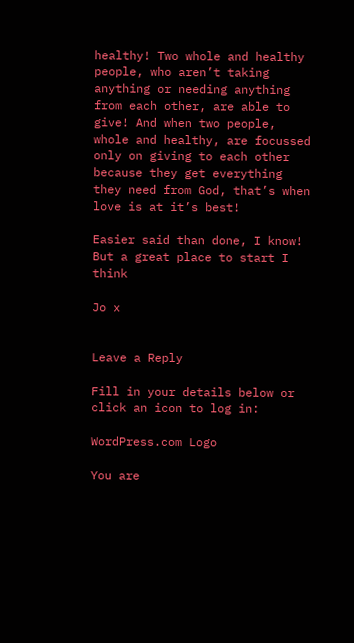healthy! Two whole and healthy people, who aren’t taking anything or needing anything from each other, are able to give! And when two people, whole and healthy, are focussed only on giving to each other because they get everything they need from God, that’s when love is at it’s best!

Easier said than done, I know! But a great place to start I think

Jo x


Leave a Reply

Fill in your details below or click an icon to log in:

WordPress.com Logo

You are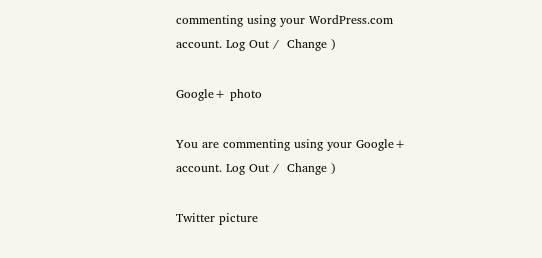commenting using your WordPress.com account. Log Out /  Change )

Google+ photo

You are commenting using your Google+ account. Log Out /  Change )

Twitter picture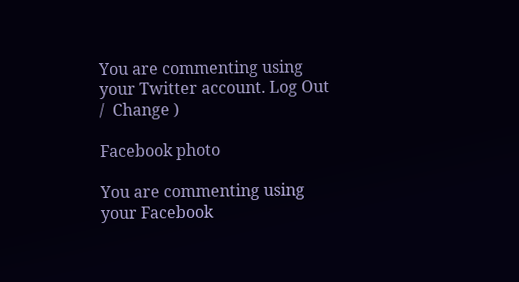You are commenting using your Twitter account. Log Out /  Change )

Facebook photo

You are commenting using your Facebook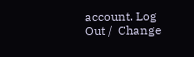account. Log Out /  Change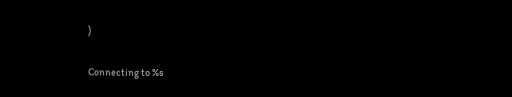)


Connecting to %s